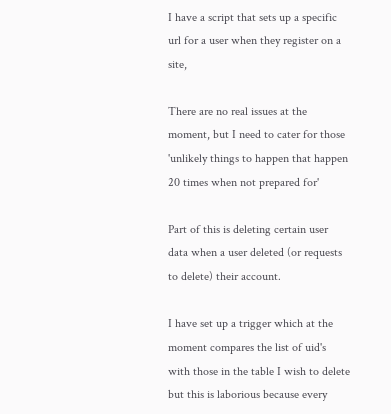I have a script that sets up a specific url for a user when they register on a site,

There are no real issues at the moment, but I need to cater for those 'unlikely things to happen that happen 20 times when not prepared for'

Part of this is deleting certain user data when a user deleted (or requests to delete) their account.

I have set up a trigger which at the moment compares the list of uid's with those in the table I wish to delete but this is laborious because every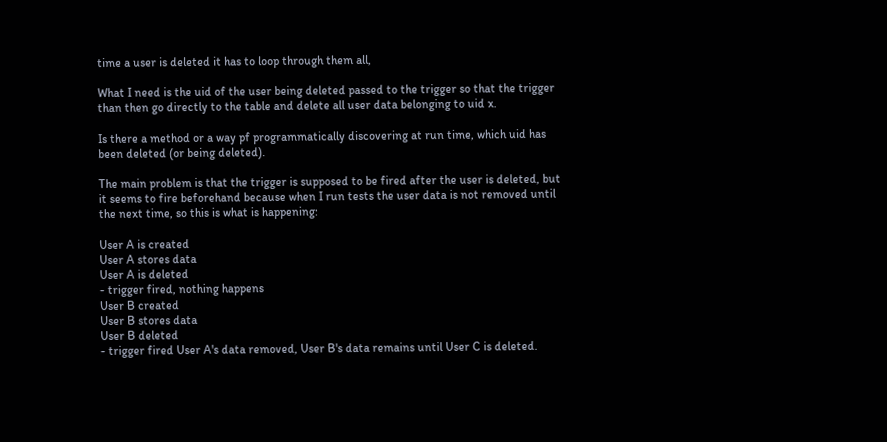time a user is deleted it has to loop through them all,

What I need is the uid of the user being deleted passed to the trigger so that the trigger than then go directly to the table and delete all user data belonging to uid x.

Is there a method or a way pf programmatically discovering at run time, which uid has been deleted (or being deleted).

The main problem is that the trigger is supposed to be fired after the user is deleted, but it seems to fire beforehand because when I run tests the user data is not removed until the next time, so this is what is happening:

User A is created
User A stores data
User A is deleted
- trigger fired, nothing happens
User B created
User B stores data
User B deleted
- trigger fired User A's data removed, User B's data remains until User C is deleted.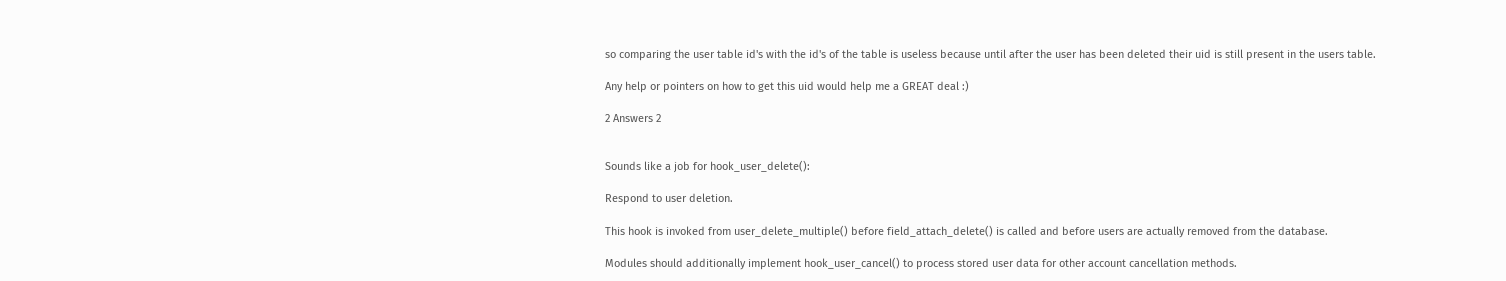so comparing the user table id's with the id's of the table is useless because until after the user has been deleted their uid is still present in the users table.

Any help or pointers on how to get this uid would help me a GREAT deal :)

2 Answers 2


Sounds like a job for hook_user_delete():

Respond to user deletion.

This hook is invoked from user_delete_multiple() before field_attach_delete() is called and before users are actually removed from the database.

Modules should additionally implement hook_user_cancel() to process stored user data for other account cancellation methods.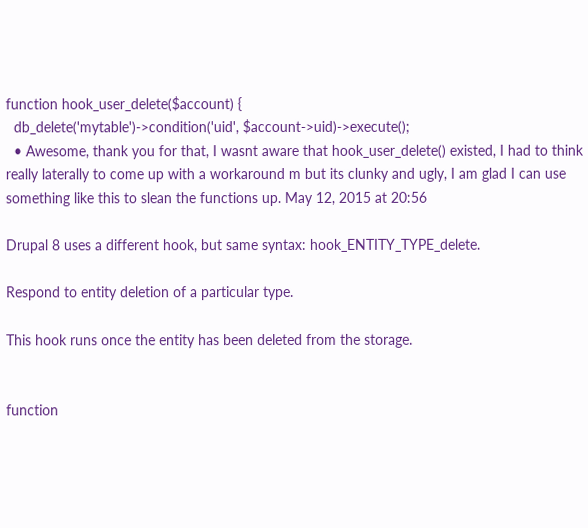function hook_user_delete($account) {
  db_delete('mytable')->condition('uid', $account->uid)->execute();
  • Awesome, thank you for that, I wasnt aware that hook_user_delete() existed, I had to think really laterally to come up with a workaround m but its clunky and ugly, I am glad I can use something like this to slean the functions up. May 12, 2015 at 20:56

Drupal 8 uses a different hook, but same syntax: hook_ENTITY_TYPE_delete.

Respond to entity deletion of a particular type.

This hook runs once the entity has been deleted from the storage.


function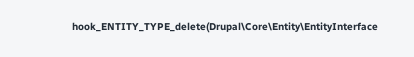hook_ENTITY_TYPE_delete(Drupal\Core\Entity\EntityInterface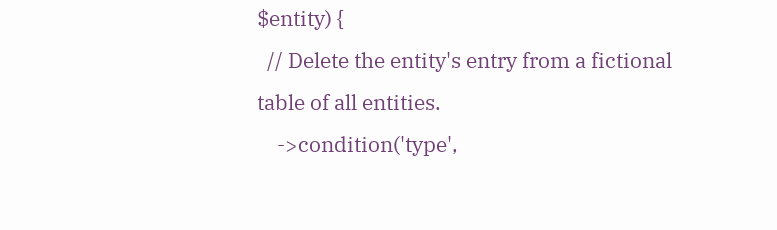$entity) {
  // Delete the entity's entry from a fictional table of all entities.
    ->condition('type',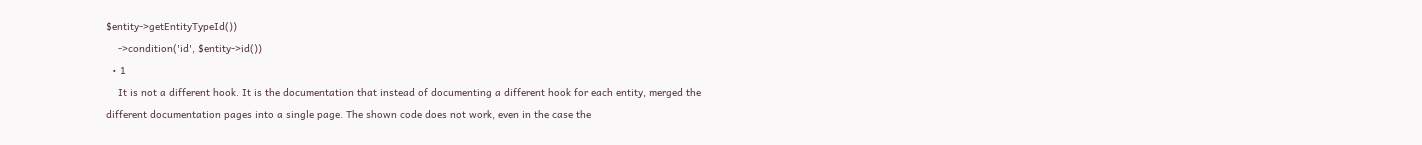$entity->getEntityTypeId())
    ->condition('id', $entity->id())
  • 1
    It is not a different hook. It is the documentation that instead of documenting a different hook for each entity, merged the different documentation pages into a single page. The shown code does not work, even in the case the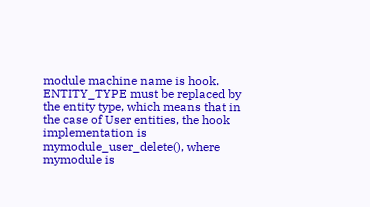module machine name is hook. ENTITY_TYPE must be replaced by the entity type, which means that in the case of User entities, the hook implementation is mymodule_user_delete(), where mymodule is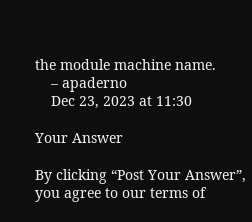the module machine name.
    – apaderno
    Dec 23, 2023 at 11:30

Your Answer

By clicking “Post Your Answer”, you agree to our terms of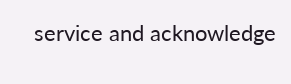service and acknowledge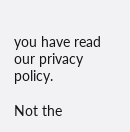you have read our privacy policy.

Not the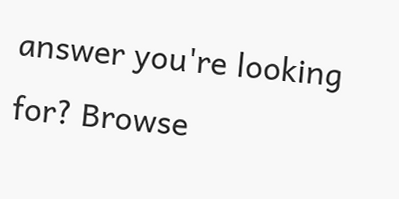answer you're looking for? Browse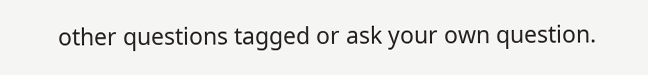other questions tagged or ask your own question.